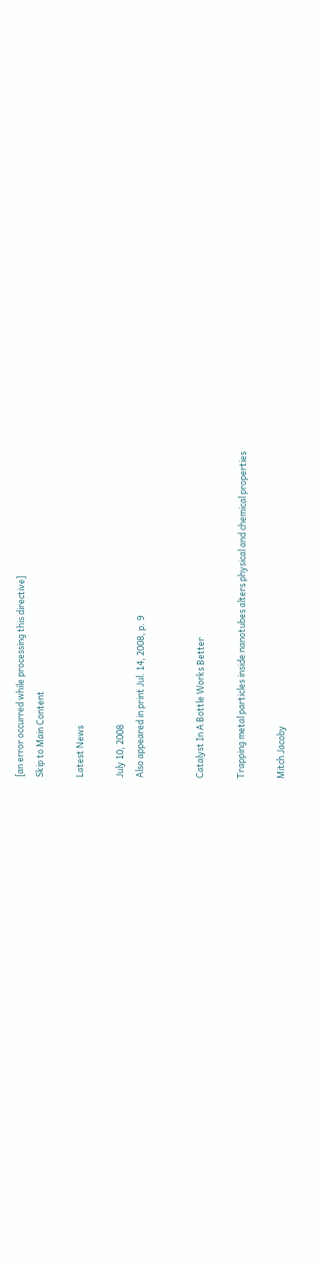[an error occurred while processing this directive]
Skip to Main Content

Latest News

July 10, 2008
Also appeared in print Jul. 14, 2008, p. 9


Catalyst In A Bottle Works Better

Trapping metal particles inside nanotubes alters physical and chemical properties

Mitch Jacoby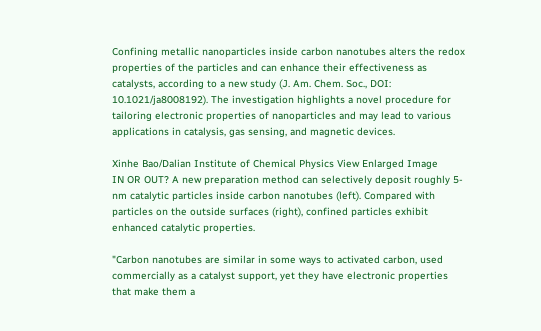Confining metallic nanoparticles inside carbon nanotubes alters the redox properties of the particles and can enhance their effectiveness as catalysts, according to a new study (J. Am. Chem. Soc., DOI: 10.1021/ja8008192). The investigation highlights a novel procedure for tailoring electronic properties of nanoparticles and may lead to various applications in catalysis, gas sensing, and magnetic devices.

Xinhe Bao/Dalian Institute of Chemical Physics View Enlarged Image
IN OR OUT? A new preparation method can selectively deposit roughly 5-nm catalytic particles inside carbon nanotubes (left). Compared with particles on the outside surfaces (right), confined particles exhibit enhanced catalytic properties.

"Carbon nanotubes are similar in some ways to activated carbon, used commercially as a catalyst support, yet they have electronic properties that make them a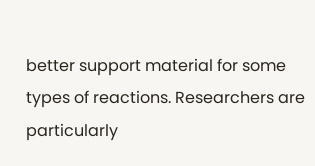better support material for some types of reactions. Researchers are particularly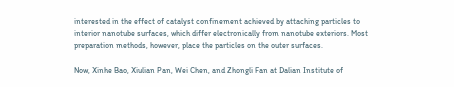interested in the effect of catalyst confinement achieved by attaching particles to interior nanotube surfaces, which differ electronically from nanotube exteriors. Most preparation methods, however, place the particles on the outer surfaces.

Now, Xinhe Bao, Xiulian Pan, Wei Chen, and Zhongli Fan at Dalian Institute of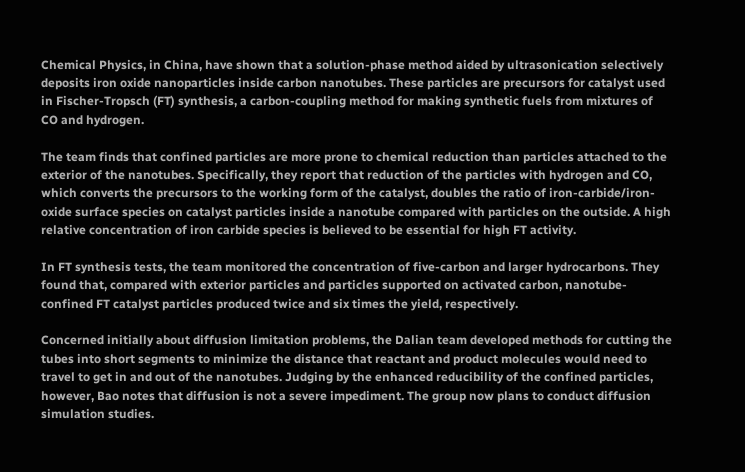Chemical Physics, in China, have shown that a solution-phase method aided by ultrasonication selectively deposits iron oxide nanoparticles inside carbon nanotubes. These particles are precursors for catalyst used in Fischer-Tropsch (FT) synthesis, a carbon-coupling method for making synthetic fuels from mixtures of CO and hydrogen.

The team finds that confined particles are more prone to chemical reduction than particles attached to the exterior of the nanotubes. Specifically, they report that reduction of the particles with hydrogen and CO, which converts the precursors to the working form of the catalyst, doubles the ratio of iron-carbide/iron-oxide surface species on catalyst particles inside a nanotube compared with particles on the outside. A high relative concentration of iron carbide species is believed to be essential for high FT activity.

In FT synthesis tests, the team monitored the concentration of five-carbon and larger hydrocarbons. They found that, compared with exterior particles and particles supported on activated carbon, nanotube-confined FT catalyst particles produced twice and six times the yield, respectively.

Concerned initially about diffusion limitation problems, the Dalian team developed methods for cutting the tubes into short segments to minimize the distance that reactant and product molecules would need to travel to get in and out of the nanotubes. Judging by the enhanced reducibility of the confined particles, however, Bao notes that diffusion is not a severe impediment. The group now plans to conduct diffusion simulation studies.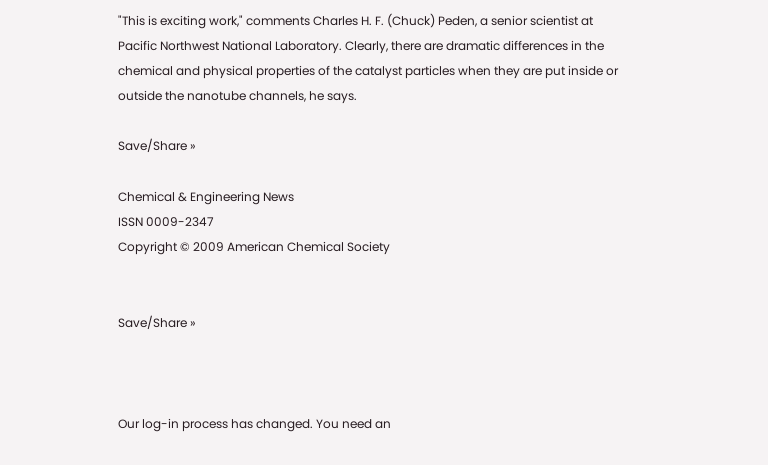"This is exciting work," comments Charles H. F. (Chuck) Peden, a senior scientist at Pacific Northwest National Laboratory. Clearly, there are dramatic differences in the chemical and physical properties of the catalyst particles when they are put inside or outside the nanotube channels, he says.

Save/Share »

Chemical & Engineering News
ISSN 0009-2347
Copyright © 2009 American Chemical Society


Save/Share »



Our log-in process has changed. You need an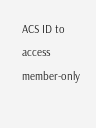ACS ID to access member-only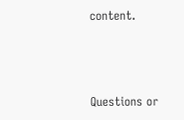content.



Questions or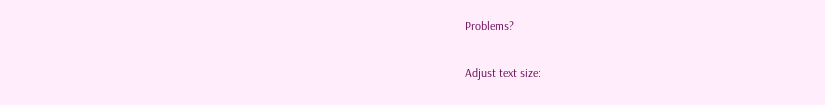Problems?

Adjust text size: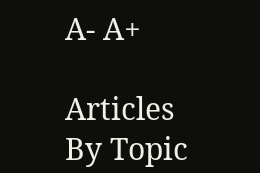A- A+

Articles By Topic